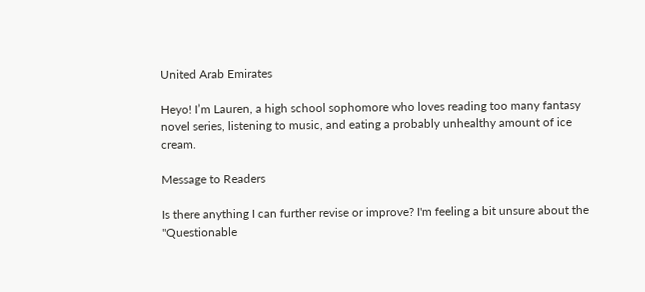United Arab Emirates

Heyo! I’m Lauren, a high school sophomore who loves reading too many fantasy novel series, listening to music, and eating a probably unhealthy amount of ice cream.

Message to Readers

Is there anything I can further revise or improve? I'm feeling a bit unsure about the "Questionable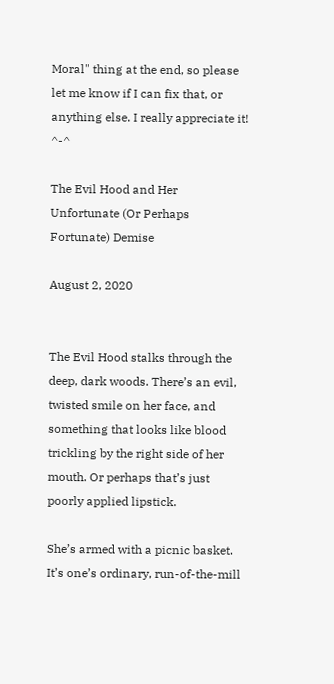Moral" thing at the end, so please let me know if I can fix that, or anything else. I really appreciate it! ^-^

The Evil Hood and Her Unfortunate (Or Perhaps Fortunate) Demise

August 2, 2020


The Evil Hood stalks through the deep, dark woods. There’s an evil, twisted smile on her face, and something that looks like blood trickling by the right side of her mouth. Or perhaps that’s just poorly applied lipstick.

She’s armed with a picnic basket. It’s one’s ordinary, run-of-the-mill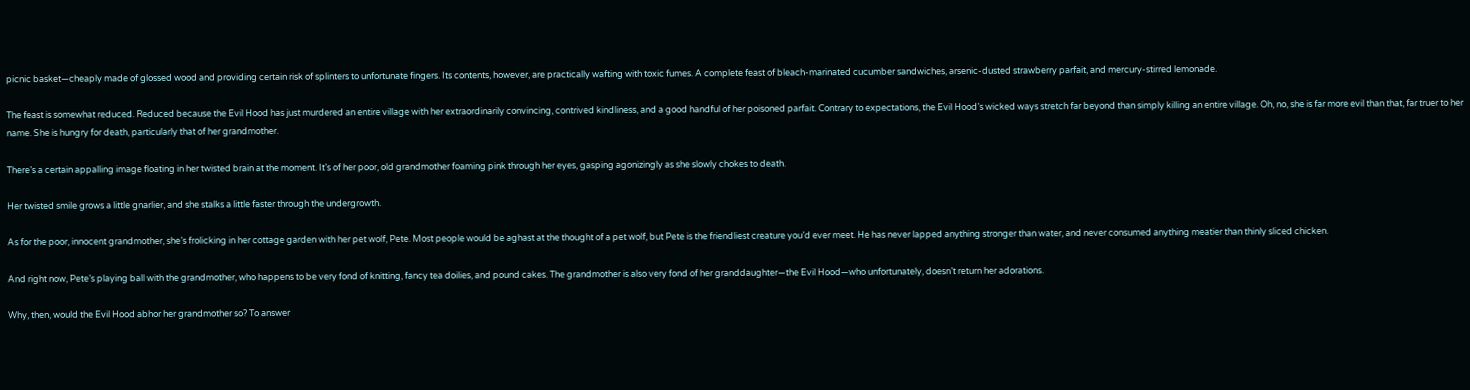picnic basket—cheaply made of glossed wood and providing certain risk of splinters to unfortunate fingers. Its contents, however, are practically wafting with toxic fumes. A complete feast of bleach-marinated cucumber sandwiches, arsenic-dusted strawberry parfait, and mercury-stirred lemonade.

The feast is somewhat reduced. Reduced because the Evil Hood has just murdered an entire village with her extraordinarily convincing, contrived kindliness, and a good handful of her poisoned parfait. Contrary to expectations, the Evil Hood’s wicked ways stretch far beyond than simply killing an entire village. Oh, no, she is far more evil than that, far truer to her name. She is hungry for death, particularly that of her grandmother.

There’s a certain appalling image floating in her twisted brain at the moment. It’s of her poor, old grandmother foaming pink through her eyes, gasping agonizingly as she slowly chokes to death.

Her twisted smile grows a little gnarlier, and she stalks a little faster through the undergrowth.

As for the poor, innocent grandmother, she’s frolicking in her cottage garden with her pet wolf, Pete. Most people would be aghast at the thought of a pet wolf, but Pete is the friendliest creature you’d ever meet. He has never lapped anything stronger than water, and never consumed anything meatier than thinly sliced chicken.

And right now, Pete’s playing ball with the grandmother, who happens to be very fond of knitting, fancy tea doilies, and pound cakes. The grandmother is also very fond of her granddaughter—the Evil Hood—who unfortunately, doesn’t return her adorations.

Why, then, would the Evil Hood abhor her grandmother so? To answer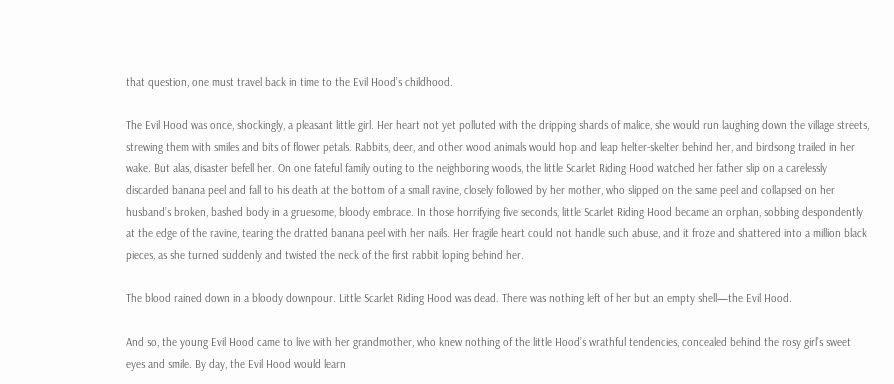that question, one must travel back in time to the Evil Hood’s childhood.

The Evil Hood was once, shockingly, a pleasant little girl. Her heart not yet polluted with the dripping shards of malice, she would run laughing down the village streets, strewing them with smiles and bits of flower petals. Rabbits, deer, and other wood animals would hop and leap helter-skelter behind her, and birdsong trailed in her wake. But alas, disaster befell her. On one fateful family outing to the neighboring woods, the little Scarlet Riding Hood watched her father slip on a carelessly discarded banana peel and fall to his death at the bottom of a small ravine, closely followed by her mother, who slipped on the same peel and collapsed on her husband’s broken, bashed body in a gruesome, bloody embrace. In those horrifying five seconds, little Scarlet Riding Hood became an orphan, sobbing despondently at the edge of the ravine, tearing the dratted banana peel with her nails. Her fragile heart could not handle such abuse, and it froze and shattered into a million black pieces, as she turned suddenly and twisted the neck of the first rabbit loping behind her.

The blood rained down in a bloody downpour. Little Scarlet Riding Hood was dead. There was nothing left of her but an empty shell—the Evil Hood.

And so, the young Evil Hood came to live with her grandmother, who knew nothing of the little Hood’s wrathful tendencies, concealed behind the rosy girl’s sweet eyes and smile. By day, the Evil Hood would learn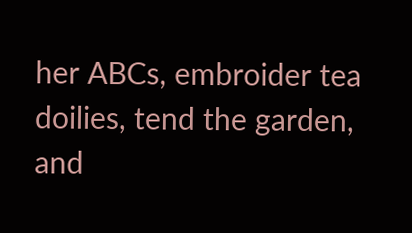her ABCs, embroider tea doilies, tend the garden, and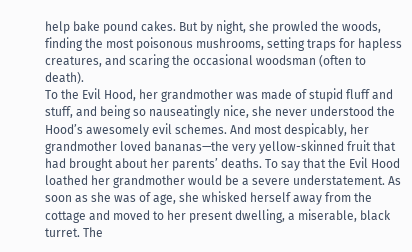help bake pound cakes. But by night, she prowled the woods, finding the most poisonous mushrooms, setting traps for hapless creatures, and scaring the occasional woodsman (often to death).
To the Evil Hood, her grandmother was made of stupid fluff and stuff, and being so nauseatingly nice, she never understood the Hood’s awesomely evil schemes. And most despicably, her grandmother loved bananas—the very yellow-skinned fruit that had brought about her parents’ deaths. To say that the Evil Hood loathed her grandmother would be a severe understatement. As soon as she was of age, she whisked herself away from the cottage and moved to her present dwelling, a miserable, black turret. The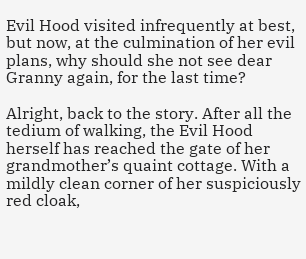Evil Hood visited infrequently at best, but now, at the culmination of her evil plans, why should she not see dear Granny again, for the last time?

Alright, back to the story. After all the tedium of walking, the Evil Hood herself has reached the gate of her grandmother’s quaint cottage. With a mildly clean corner of her suspiciously red cloak,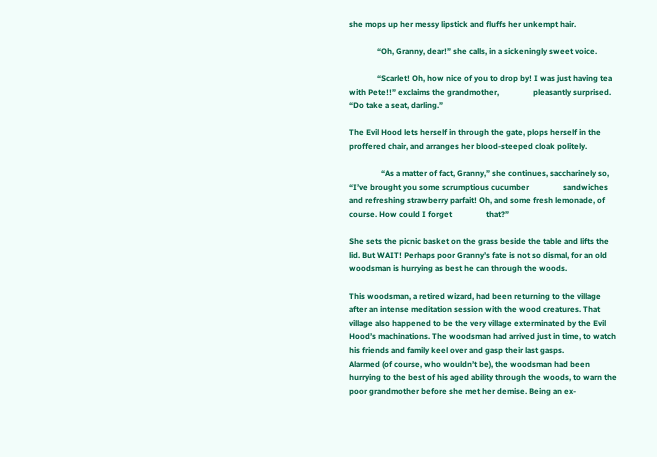she mops up her messy lipstick and fluffs her unkempt hair.

              “Oh, Granny, dear!” she calls, in a sickeningly sweet voice.

              “Scarlet! Oh, how nice of you to drop by! I was just having tea with Pete!!” exclaims the grandmother,                 pleasantly surprised. “Do take a seat, darling.”

The Evil Hood lets herself in through the gate, plops herself in the proffered chair, and arranges her blood-steeped cloak politely.

                “As a matter of fact, Granny,” she continues, saccharinely so, “I’ve brought you some scrumptious cucumber                 sandwiches and refreshing strawberry parfait! Oh, and some fresh lemonade, of course. How could I forget                 that?”

She sets the picnic basket on the grass beside the table and lifts the lid. But WAIT! Perhaps poor Granny’s fate is not so dismal, for an old woodsman is hurrying as best he can through the woods.

This woodsman, a retired wizard, had been returning to the village after an intense meditation session with the wood creatures. That village also happened to be the very village exterminated by the Evil Hood’s machinations. The woodsman had arrived just in time, to watch his friends and family keel over and gasp their last gasps.
Alarmed (of course, who wouldn’t be), the woodsman had been hurrying to the best of his aged ability through the woods, to warn the poor grandmother before she met her demise. Being an ex-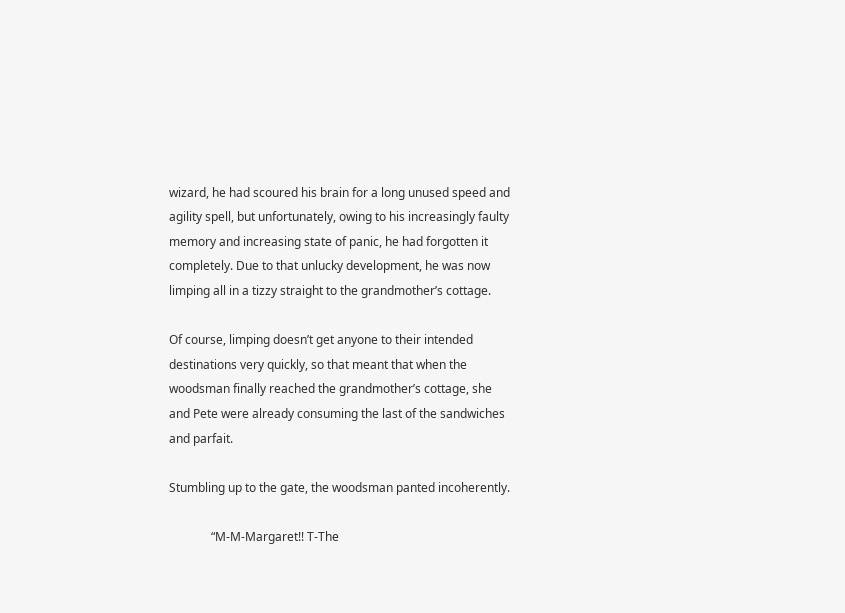wizard, he had scoured his brain for a long unused speed and agility spell, but unfortunately, owing to his increasingly faulty memory and increasing state of panic, he had forgotten it completely. Due to that unlucky development, he was now limping all in a tizzy straight to the grandmother’s cottage.

Of course, limping doesn’t get anyone to their intended destinations very quickly, so that meant that when the woodsman finally reached the grandmother’s cottage, she and Pete were already consuming the last of the sandwiches and parfait.

Stumbling up to the gate, the woodsman panted incoherently.

              “M-M-Margaret!! T-The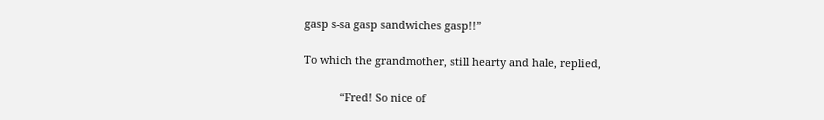gasp s-sa gasp sandwiches gasp!!”

To which the grandmother, still hearty and hale, replied,

            “Fred! So nice of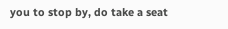you to stop by, do take a seat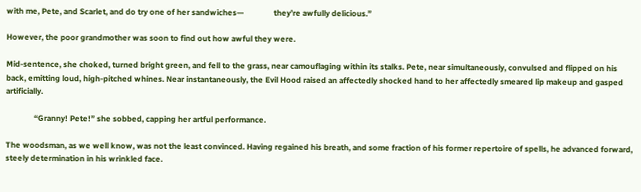with me, Pete, and Scarlet, and do try one of her sandwiches—               they’re awfully delicious.”

However, the poor grandmother was soon to find out how awful they were.

Mid-sentence, she choked, turned bright green, and fell to the grass, near camouflaging within its stalks. Pete, near simultaneously, convulsed and flipped on his back, emitting loud, high-pitched whines. Near instantaneously, the Evil Hood raised an affectedly shocked hand to her affectedly smeared lip makeup and gasped artificially.

              “Granny! Pete!” she sobbed, capping her artful performance.

The woodsman, as we well know, was not the least convinced. Having regained his breath, and some fraction of his former repertoire of spells, he advanced forward, steely determination in his wrinkled face.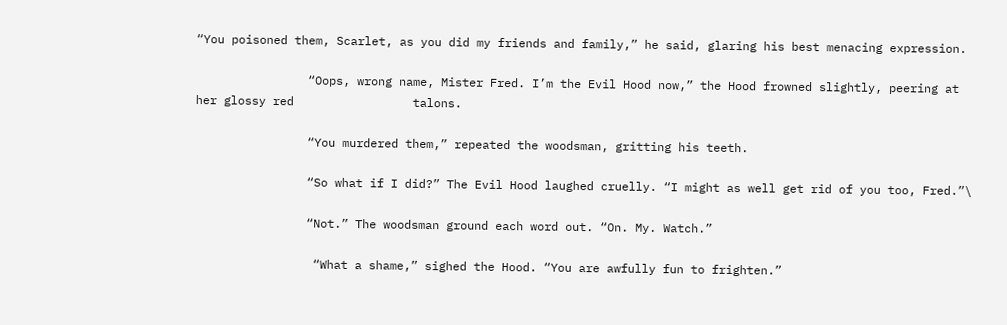“You poisoned them, Scarlet, as you did my friends and family,” he said, glaring his best menacing expression.

                “Oops, wrong name, Mister Fred. I’m the Evil Hood now,” the Hood frowned slightly, peering at her glossy red                 talons.

                “You murdered them,” repeated the woodsman, gritting his teeth.

                “So what if I did?” The Evil Hood laughed cruelly. “I might as well get rid of you too, Fred.”\

                “Not.” The woodsman ground each word out. “On. My. Watch.”

                 “What a shame,” sighed the Hood. “You are awfully fun to frighten.”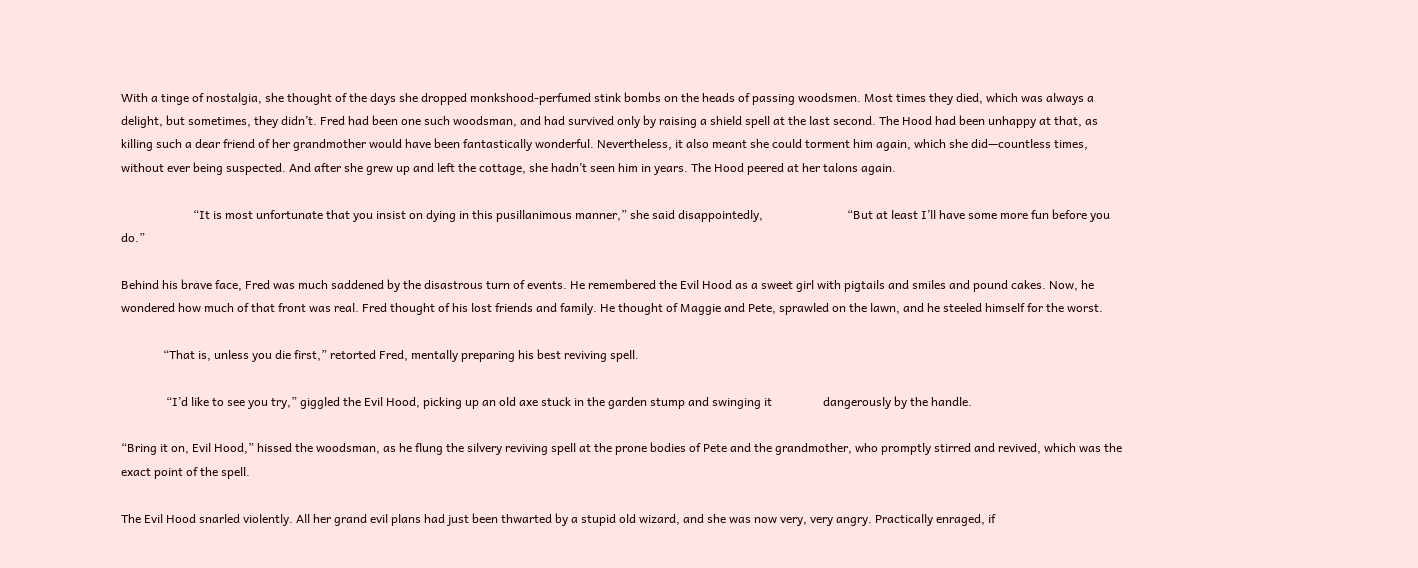With a tinge of nostalgia, she thought of the days she dropped monkshood-perfumed stink bombs on the heads of passing woodsmen. Most times they died, which was always a delight, but sometimes, they didn’t. Fred had been one such woodsman, and had survived only by raising a shield spell at the last second. The Hood had been unhappy at that, as killing such a dear friend of her grandmother would have been fantastically wonderful. Nevertheless, it also meant she could torment him again, which she did—countless times, without ever being suspected. And after she grew up and left the cottage, she hadn’t seen him in years. The Hood peered at her talons again.

                        “It is most unfortunate that you insist on dying in this pusillanimous manner,” she said disappointedly,                            “But at least I’ll have some more fun before you do.”

Behind his brave face, Fred was much saddened by the disastrous turn of events. He remembered the Evil Hood as a sweet girl with pigtails and smiles and pound cakes. Now, he wondered how much of that front was real. Fred thought of his lost friends and family. He thought of Maggie and Pete, sprawled on the lawn, and he steeled himself for the worst.

              “That is, unless you die first,” retorted Fred, mentally preparing his best reviving spell.

               “I’d like to see you try,” giggled the Evil Hood, picking up an old axe stuck in the garden stump and swinging it                 dangerously by the handle.

“Bring it on, Evil Hood,” hissed the woodsman, as he flung the silvery reviving spell at the prone bodies of Pete and the grandmother, who promptly stirred and revived, which was the exact point of the spell.

The Evil Hood snarled violently. All her grand evil plans had just been thwarted by a stupid old wizard, and she was now very, very angry. Practically enraged, if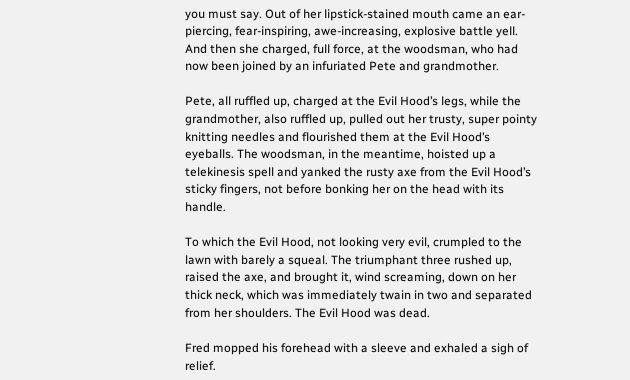you must say. Out of her lipstick-stained mouth came an ear-piercing, fear-inspiring, awe-increasing, explosive battle yell. And then she charged, full force, at the woodsman, who had now been joined by an infuriated Pete and grandmother.

Pete, all ruffled up, charged at the Evil Hood’s legs, while the grandmother, also ruffled up, pulled out her trusty, super pointy knitting needles and flourished them at the Evil Hood’s eyeballs. The woodsman, in the meantime, hoisted up a telekinesis spell and yanked the rusty axe from the Evil Hood’s sticky fingers, not before bonking her on the head with its handle.

To which the Evil Hood, not looking very evil, crumpled to the lawn with barely a squeal. The triumphant three rushed up, raised the axe, and brought it, wind screaming, down on her thick neck, which was immediately twain in two and separated from her shoulders. The Evil Hood was dead.

Fred mopped his forehead with a sleeve and exhaled a sigh of relief.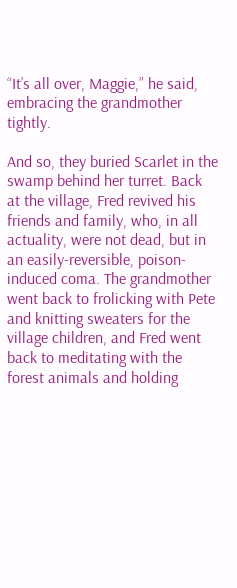“It’s all over, Maggie,” he said, embracing the grandmother tightly.

And so, they buried Scarlet in the swamp behind her turret. Back at the village, Fred revived his friends and family, who, in all actuality, were not dead, but in an easily-reversible, poison-induced coma. The grandmother went back to frolicking with Pete and knitting sweaters for the village children, and Fred went back to meditating with the forest animals and holding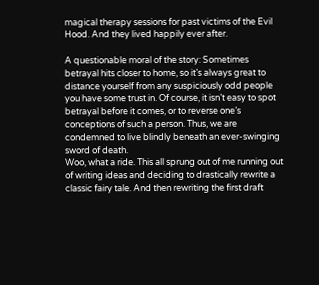magical therapy sessions for past victims of the Evil Hood. And they lived happily ever after.

A questionable moral of the story: Sometimes betrayal hits closer to home, so it’s always great to distance yourself from any suspiciously odd people you have some trust in. Of course, it isn’t easy to spot betrayal before it comes, or to reverse one’s conceptions of such a person. Thus, we are condemned to live blindly beneath an ever-swinging sword of death.
Woo, what a ride. This all sprung out of me running out of writing ideas and deciding to drastically rewrite a classic fairy tale. And then rewriting the first draft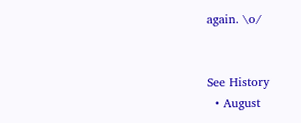again. \o/


See History
  • August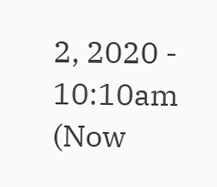2, 2020 - 10:10am (Now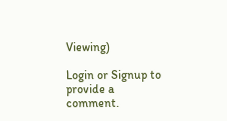Viewing)

Login or Signup to provide a comment.